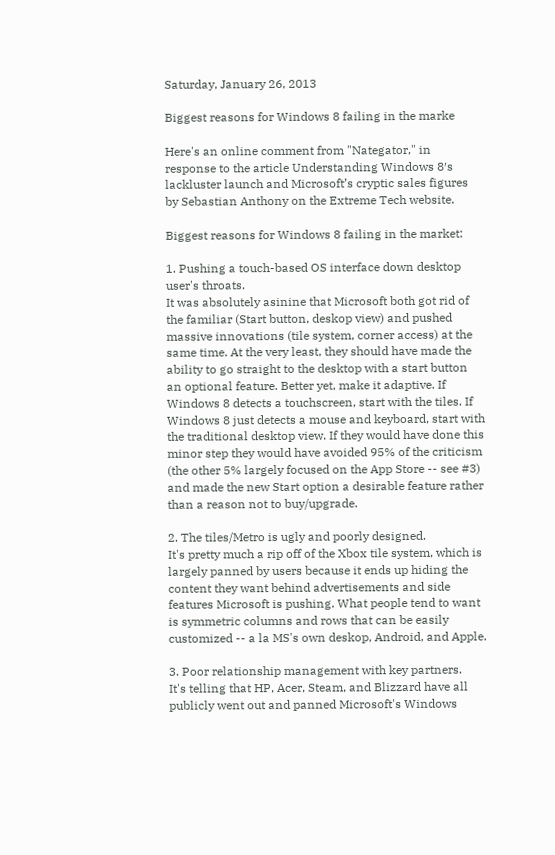Saturday, January 26, 2013

Biggest reasons for Windows 8 failing in the marke

Here's an online comment from "Nategator," in response to the article Understanding Windows 8′s lackluster launch and Microsoft’s cryptic sales figures by Sebastian Anthony on the Extreme Tech website.

Biggest reasons for Windows 8 failing in the market:

1. Pushing a touch-based OS interface down desktop user's throats.
It was absolutely asinine that Microsoft both got rid of the familiar (Start button, deskop view) and pushed massive innovations (tile system, corner access) at the same time. At the very least, they should have made the ability to go straight to the desktop with a start button an optional feature. Better yet, make it adaptive. If Windows 8 detects a touchscreen, start with the tiles. If Windows 8 just detects a mouse and keyboard, start with the traditional desktop view. If they would have done this minor step they would have avoided 95% of the criticism (the other 5% largely focused on the App Store -- see #3) and made the new Start option a desirable feature rather than a reason not to buy/upgrade.

2. The tiles/Metro is ugly and poorly designed.
It's pretty much a rip off of the Xbox tile system, which is largely panned by users because it ends up hiding the content they want behind advertisements and side features Microsoft is pushing. What people tend to want is symmetric columns and rows that can be easily customized -- a la MS's own deskop, Android, and Apple.

3. Poor relationship management with key partners.
It's telling that HP, Acer, Steam, and Blizzard have all publicly went out and panned Microsoft's Windows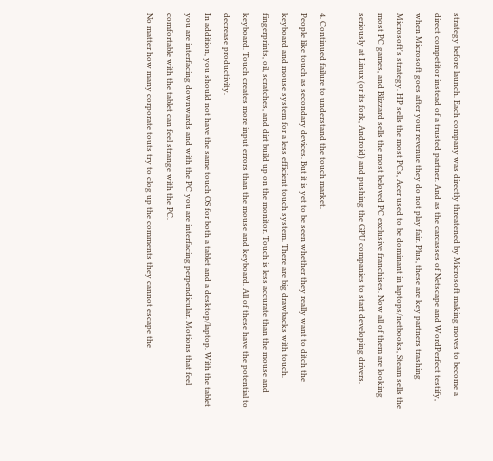strategy before launch. Each company was directly threatened by Microsoft making moves to become a direct competitor instead of a trusted partner. And as the carcasses of Netscape and WordPerfect testify, when Microsoft goes after your revenue they do not play fair. Plus, these are key partners trashing Microsoft's strategy. HP sells the most PCs, Acer used to be dominant in laptops/netbooks, Steam sells the most PC games, and Blizzard sells the most beloved PC exclusive franchises. Now all of them are looking seriously at Linux (or its fork, Android) and pushing the GPU companies to start developing drivers.

4. Continued failure to understand the touch market.
People like touch as secondary devices. But it is yet to be seen whether they really want to ditch the keyboard and mouse system for a less efficient touch system. There are big drawbacks with touch. fingerprints, oil, scratches, and dirt build up on the monitor. Touch is less accurate than the mouse and keyboard. Touch creates more input errors than the mouse and keyboard. All of these have the potential to decrease productivity.
In addition, you should not have the same touch OS for both a tablet and a desktop/laptop. With the tablet you are interfacing downwards and with the PC you are interfacing perpendicular. Motions that feel comfortable with the tablet can feel strange with the PC.
No matter how many corporate touts try to clog up the comments they cannot escape the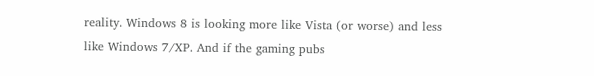reality. Windows 8 is looking more like Vista (or worse) and less like Windows 7/XP. And if the gaming pubs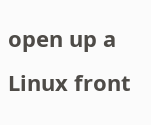open up a Linux front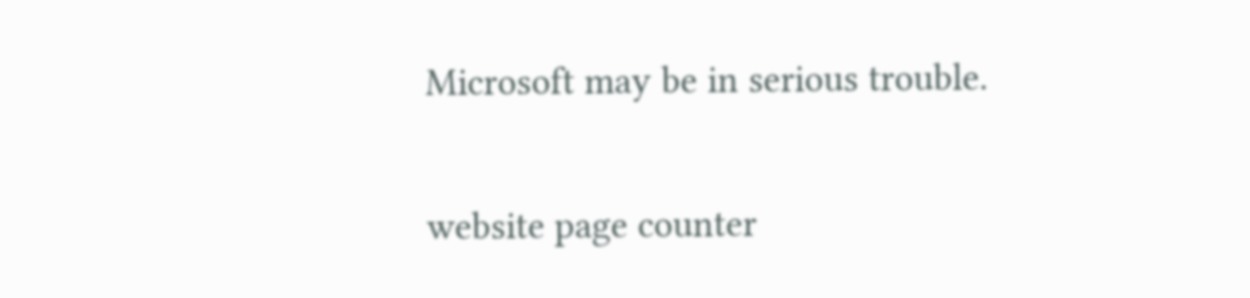Microsoft may be in serious trouble.

website page counter